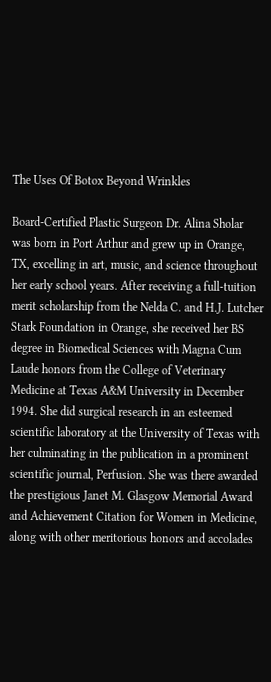The Uses Of Botox Beyond Wrinkles

Board-Certified Plastic Surgeon Dr. Alina Sholar was born in Port Arthur and grew up in Orange, TX, excelling in art, music, and science throughout her early school years. After receiving a full-tuition merit scholarship from the Nelda C. and H.J. Lutcher Stark Foundation in Orange, she received her BS degree in Biomedical Sciences with Magna Cum Laude honors from the College of Veterinary Medicine at Texas A&M University in December 1994. She did surgical research in an esteemed scientific laboratory at the University of Texas with her culminating in the publication in a prominent scientific journal, Perfusion. She was there awarded the prestigious Janet M. Glasgow Memorial Award and Achievement Citation for Women in Medicine, along with other meritorious honors and accolades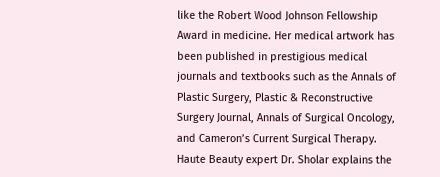like the Robert Wood Johnson Fellowship Award in medicine. Her medical artwork has been published in prestigious medical journals and textbooks such as the Annals of Plastic Surgery, Plastic & Reconstructive Surgery Journal, Annals of Surgical Oncology, and Cameron’s Current Surgical Therapy. Haute Beauty expert Dr. Sholar explains the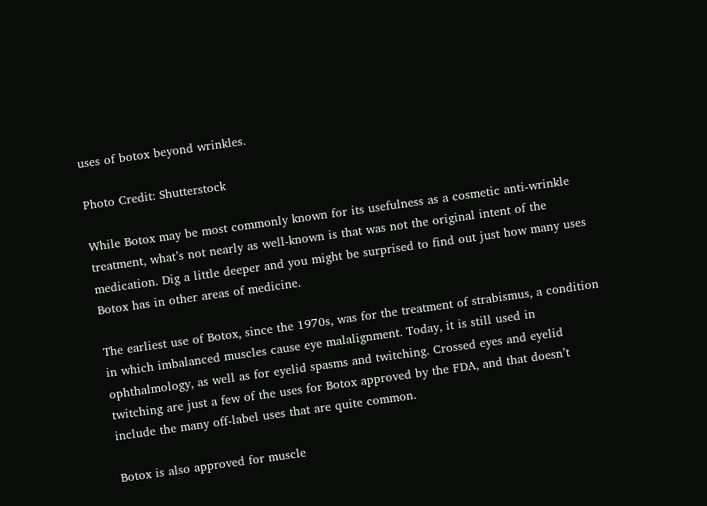uses of botox beyond wrinkles.

Photo Credit: Shutterstock

While Botox may be most commonly known for its usefulness as a cosmetic anti-wrinkle treatment, what’s not nearly as well-known is that was not the original intent of the medication. Dig a little deeper and you might be surprised to find out just how many uses Botox has in other areas of medicine.

The earliest use of Botox, since the 1970s, was for the treatment of strabismus, a condition in which imbalanced muscles cause eye malalignment. Today, it is still used in ophthalmology, as well as for eyelid spasms and twitching. Crossed eyes and eyelid twitching are just a few of the uses for Botox approved by the FDA, and that doesn’t include the many off-label uses that are quite common.

Botox is also approved for muscle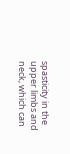spasticity in the upper limbs and neck, which can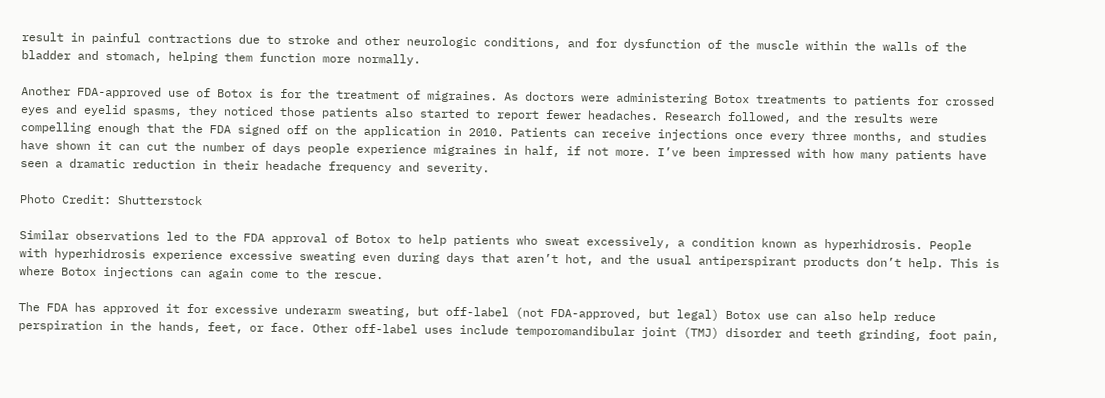result in painful contractions due to stroke and other neurologic conditions, and for dysfunction of the muscle within the walls of the bladder and stomach, helping them function more normally.

Another FDA-approved use of Botox is for the treatment of migraines. As doctors were administering Botox treatments to patients for crossed eyes and eyelid spasms, they noticed those patients also started to report fewer headaches. Research followed, and the results were compelling enough that the FDA signed off on the application in 2010. Patients can receive injections once every three months, and studies have shown it can cut the number of days people experience migraines in half, if not more. I’ve been impressed with how many patients have seen a dramatic reduction in their headache frequency and severity.

Photo Credit: Shutterstock

Similar observations led to the FDA approval of Botox to help patients who sweat excessively, a condition known as hyperhidrosis. People with hyperhidrosis experience excessive sweating even during days that aren’t hot, and the usual antiperspirant products don’t help. This is where Botox injections can again come to the rescue.

The FDA has approved it for excessive underarm sweating, but off-label (not FDA-approved, but legal) Botox use can also help reduce perspiration in the hands, feet, or face. Other off-label uses include temporomandibular joint (TMJ) disorder and teeth grinding, foot pain,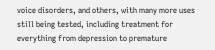voice disorders, and others, with many more uses still being tested, including treatment for everything from depression to premature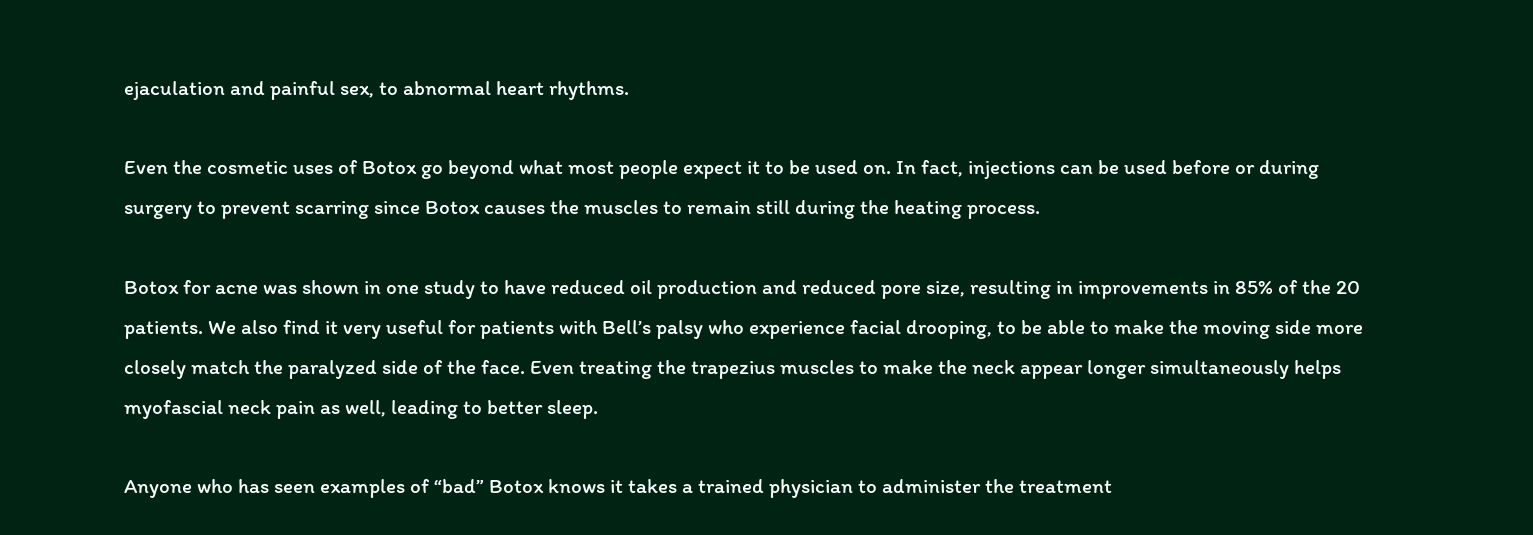ejaculation and painful sex, to abnormal heart rhythms.

Even the cosmetic uses of Botox go beyond what most people expect it to be used on. In fact, injections can be used before or during surgery to prevent scarring since Botox causes the muscles to remain still during the heating process.

Botox for acne was shown in one study to have reduced oil production and reduced pore size, resulting in improvements in 85% of the 20 patients. We also find it very useful for patients with Bell’s palsy who experience facial drooping, to be able to make the moving side more closely match the paralyzed side of the face. Even treating the trapezius muscles to make the neck appear longer simultaneously helps myofascial neck pain as well, leading to better sleep.

Anyone who has seen examples of “bad” Botox knows it takes a trained physician to administer the treatment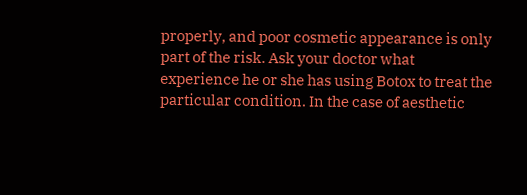properly, and poor cosmetic appearance is only part of the risk. Ask your doctor what experience he or she has using Botox to treat the particular condition. In the case of aesthetic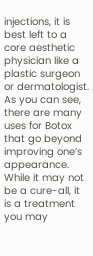injections, it is best left to a core aesthetic physician like a plastic surgeon or dermatologist. As you can see, there are many uses for Botox that go beyond improving one’s appearance. While it may not be a cure-all, it is a treatment you may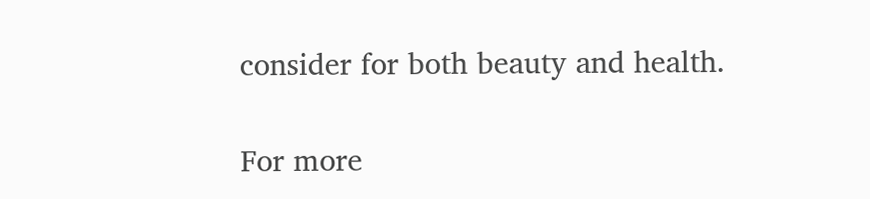consider for both beauty and health.

For more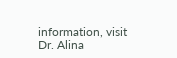information, visit Dr. Alina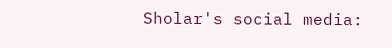Sholar's social media: